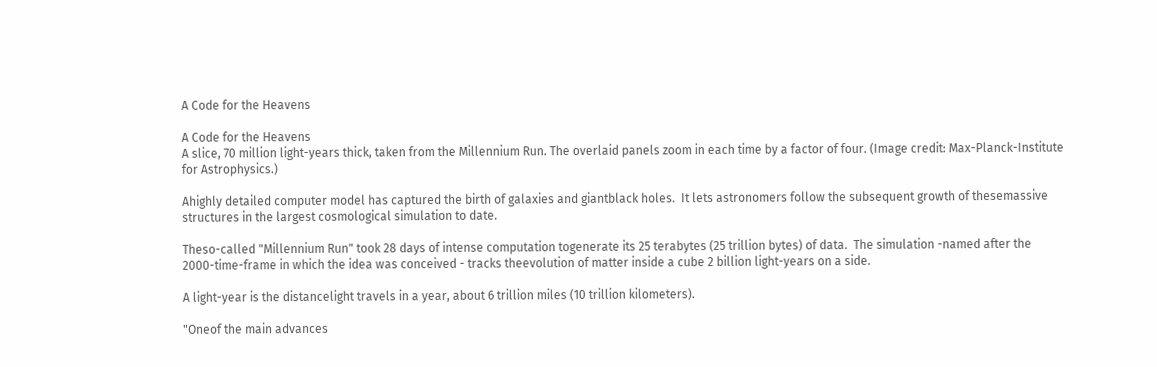A Code for the Heavens

A Code for the Heavens
A slice, 70 million light-years thick, taken from the Millennium Run. The overlaid panels zoom in each time by a factor of four. (Image credit: Max-Planck-Institute for Astrophysics.)

Ahighly detailed computer model has captured the birth of galaxies and giantblack holes.  It lets astronomers follow the subsequent growth of thesemassive structures in the largest cosmological simulation to date.

Theso-called "Millennium Run" took 28 days of intense computation togenerate its 25 terabytes (25 trillion bytes) of data.  The simulation -named after the 2000-time-frame in which the idea was conceived - tracks theevolution of matter inside a cube 2 billion light-years on a side.

A light-year is the distancelight travels in a year, about 6 trillion miles (10 trillion kilometers).

"Oneof the main advances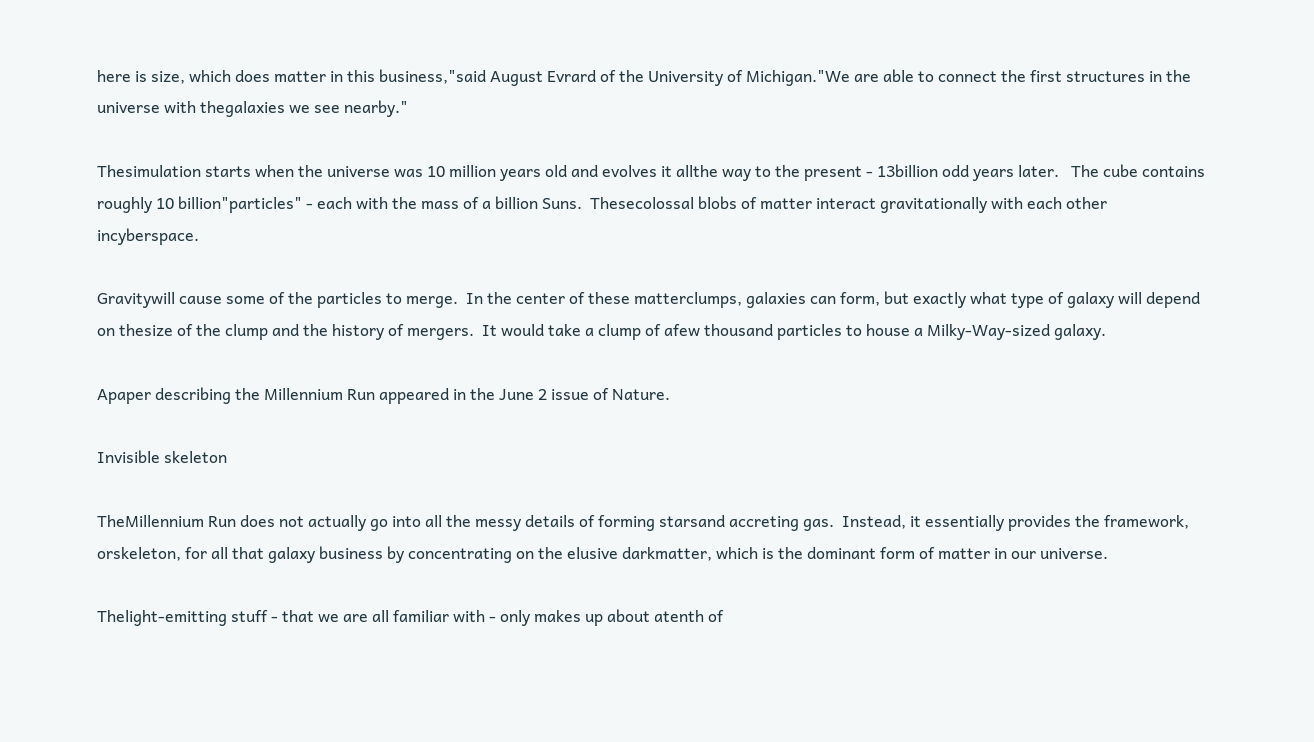here is size, which does matter in this business,"said August Evrard of the University of Michigan."We are able to connect the first structures in the universe with thegalaxies we see nearby."

Thesimulation starts when the universe was 10 million years old and evolves it allthe way to the present - 13billion odd years later.   The cube contains roughly 10 billion"particles" - each with the mass of a billion Suns.  Thesecolossal blobs of matter interact gravitationally with each other incyberspace.

Gravitywill cause some of the particles to merge.  In the center of these matterclumps, galaxies can form, but exactly what type of galaxy will depend on thesize of the clump and the history of mergers.  It would take a clump of afew thousand particles to house a Milky-Way-sized galaxy.

Apaper describing the Millennium Run appeared in the June 2 issue of Nature.

Invisible skeleton

TheMillennium Run does not actually go into all the messy details of forming starsand accreting gas.  Instead, it essentially provides the framework, orskeleton, for all that galaxy business by concentrating on the elusive darkmatter, which is the dominant form of matter in our universe.

Thelight-emitting stuff - that we are all familiar with - only makes up about atenth of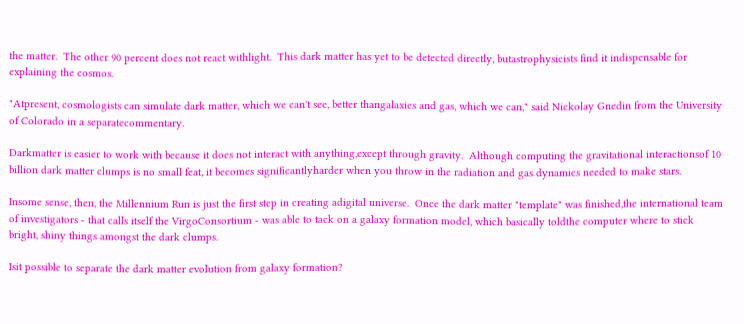the matter.  The other 90 percent does not react withlight.  This dark matter has yet to be detected directly, butastrophysicists find it indispensable for explaining the cosmos.

"Atpresent, cosmologists can simulate dark matter, which we can't see, better thangalaxies and gas, which we can," said Nickolay Gnedin from the University of Colorado in a separatecommentary.

Darkmatter is easier to work with because it does not interact with anything,except through gravity.  Although computing the gravitational interactionsof 10 billion dark matter clumps is no small feat, it becomes significantlyharder when you throw in the radiation and gas dynamics needed to make stars.

Insome sense, then, the Millennium Run is just the first step in creating adigital universe.  Once the dark matter "template" was finished,the international team of investigators - that calls itself the VirgoConsortium - was able to tack on a galaxy formation model, which basically toldthe computer where to stick bright, shiny things amongst the dark clumps.

Isit possible to separate the dark matter evolution from galaxy formation?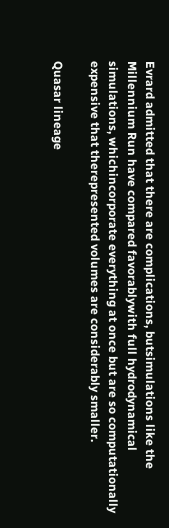Evrard admitted that there are complications, butsimulations like the Millennium Run have compared favorablywith full hydrodynamical simulations, whichincorporate everything at once but are so computationally expensive that therepresented volumes are considerably smaller.

Quasar lineage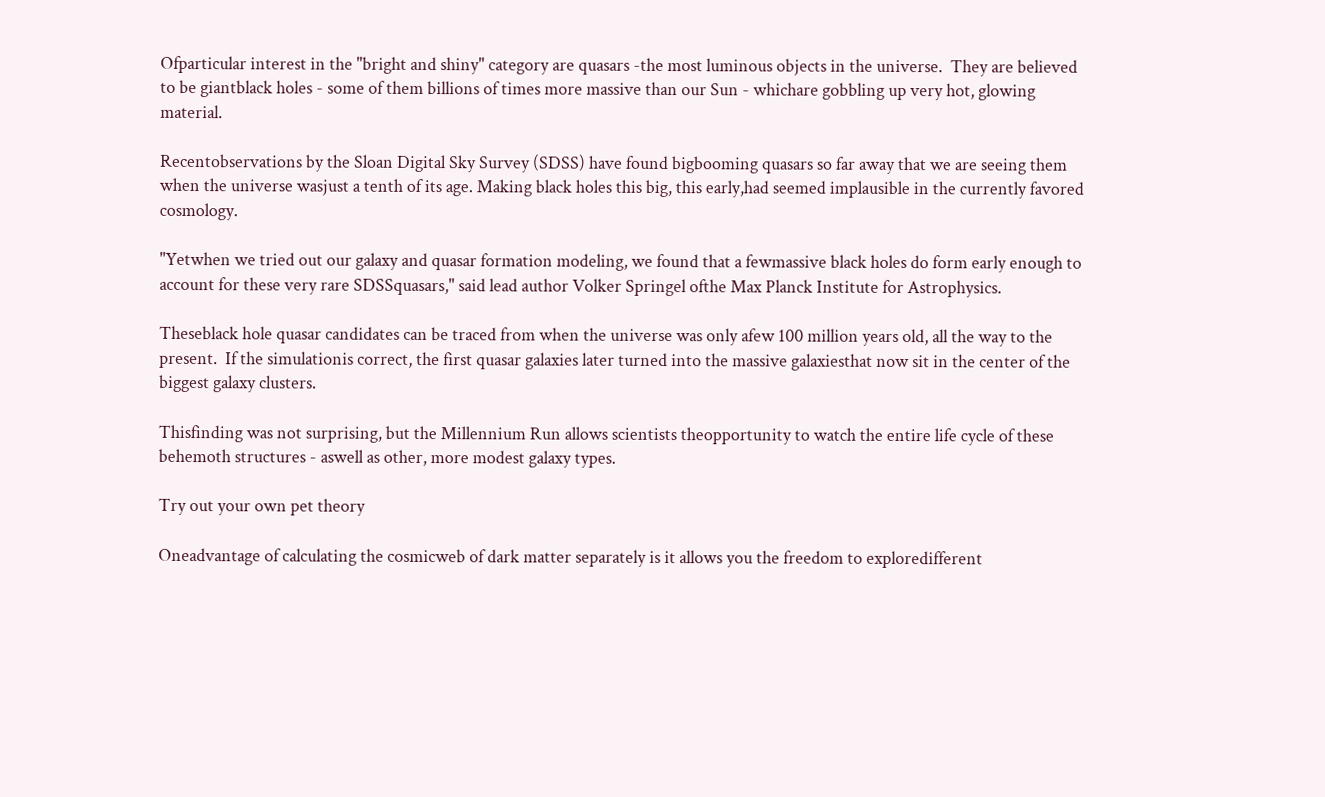Ofparticular interest in the "bright and shiny" category are quasars -the most luminous objects in the universe.  They are believed to be giantblack holes - some of them billions of times more massive than our Sun - whichare gobbling up very hot, glowing material.

Recentobservations by the Sloan Digital Sky Survey (SDSS) have found bigbooming quasars so far away that we are seeing them when the universe wasjust a tenth of its age. Making black holes this big, this early,had seemed implausible in the currently favored cosmology.

"Yetwhen we tried out our galaxy and quasar formation modeling, we found that a fewmassive black holes do form early enough to account for these very rare SDSSquasars," said lead author Volker Springel ofthe Max Planck Institute for Astrophysics.

Theseblack hole quasar candidates can be traced from when the universe was only afew 100 million years old, all the way to the present.  If the simulationis correct, the first quasar galaxies later turned into the massive galaxiesthat now sit in the center of the biggest galaxy clusters.

Thisfinding was not surprising, but the Millennium Run allows scientists theopportunity to watch the entire life cycle of these behemoth structures - aswell as other, more modest galaxy types.

Try out your own pet theory

Oneadvantage of calculating the cosmicweb of dark matter separately is it allows you the freedom to exploredifferent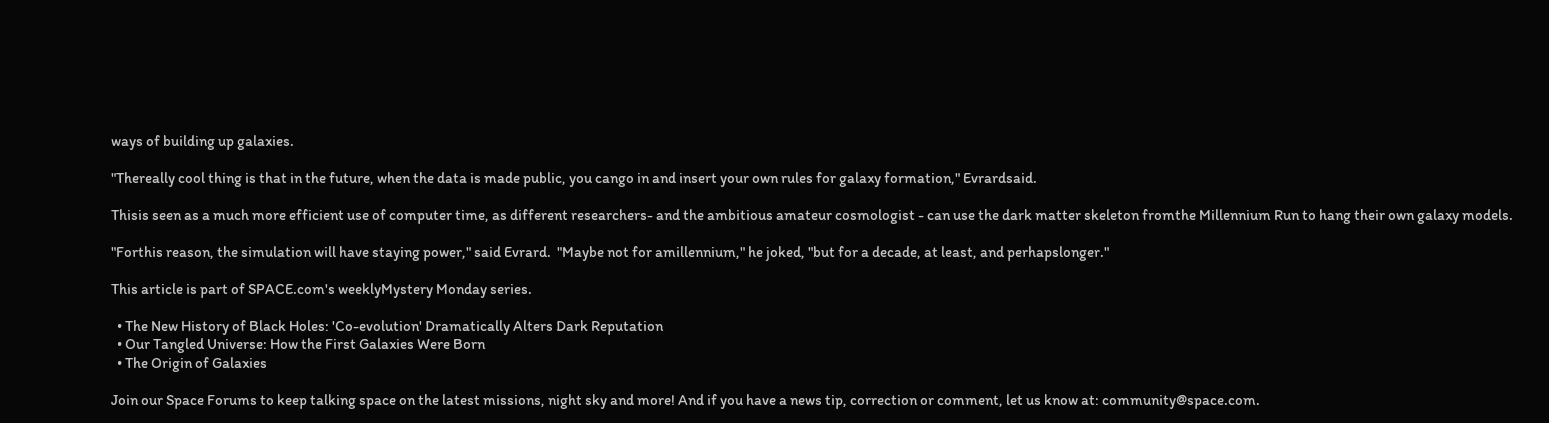ways of building up galaxies.

"Thereally cool thing is that in the future, when the data is made public, you cango in and insert your own rules for galaxy formation," Evrardsaid.

Thisis seen as a much more efficient use of computer time, as different researchers- and the ambitious amateur cosmologist - can use the dark matter skeleton fromthe Millennium Run to hang their own galaxy models.

"Forthis reason, the simulation will have staying power," said Evrard.  "Maybe not for amillennium," he joked, "but for a decade, at least, and perhapslonger."

This article is part of SPACE.com's weeklyMystery Monday series.

  • The New History of Black Holes: 'Co-evolution' Dramatically Alters Dark Reputation
  • Our Tangled Universe: How the First Galaxies Were Born
  • The Origin of Galaxies

Join our Space Forums to keep talking space on the latest missions, night sky and more! And if you have a news tip, correction or comment, let us know at: community@space.com.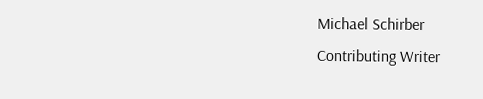Michael Schirber
Contributing Writer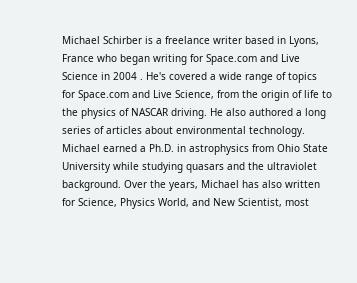Michael Schirber is a freelance writer based in Lyons, France who began writing for Space.com and Live Science in 2004 . He's covered a wide range of topics for Space.com and Live Science, from the origin of life to the physics of NASCAR driving. He also authored a long series of articles about environmental technology. Michael earned a Ph.D. in astrophysics from Ohio State University while studying quasars and the ultraviolet background. Over the years, Michael has also written for Science, Physics World, and New Scientist, most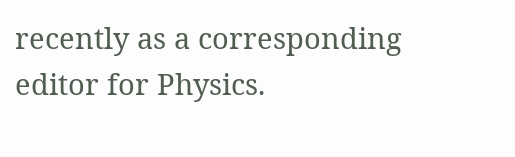recently as a corresponding editor for Physics.